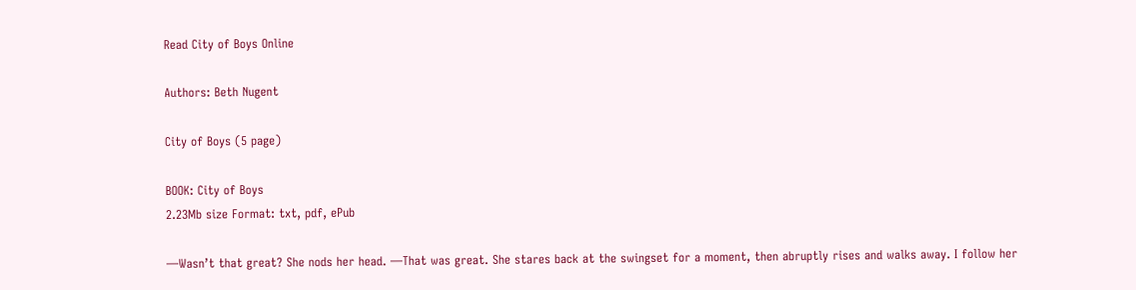Read City of Boys Online

Authors: Beth Nugent

City of Boys (5 page)

BOOK: City of Boys
2.23Mb size Format: txt, pdf, ePub

—Wasn’t that great? She nods her head. —That was great. She stares back at the swingset for a moment, then abruptly rises and walks away. I follow her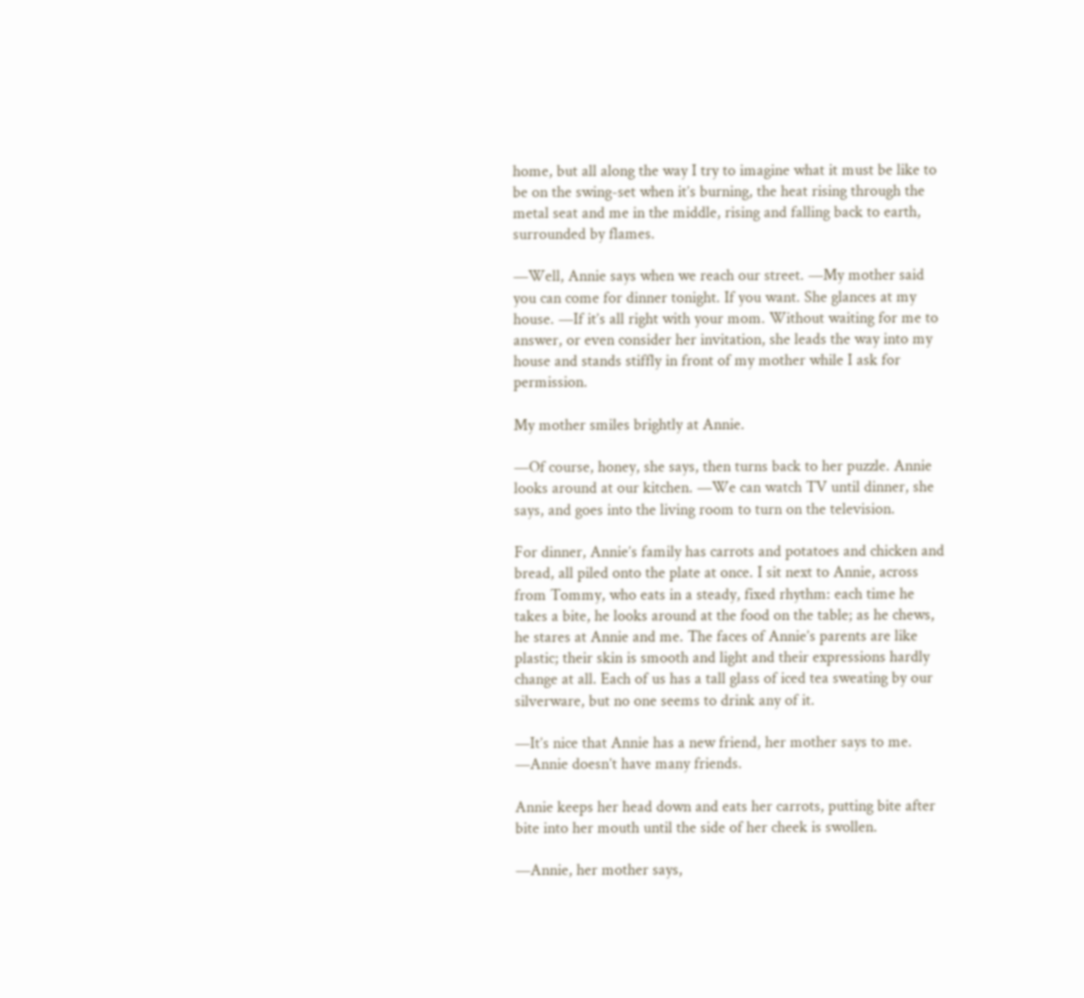home, but all along the way I try to imagine what it must be like to be on the swing-set when it’s burning, the heat rising through the metal seat and me in the middle, rising and falling back to earth, surrounded by flames.

—Well, Annie says when we reach our street. —My mother said you can come for dinner tonight. If you want. She glances at my house. —If it’s all right with your mom. Without waiting for me to answer, or even consider her invitation, she leads the way into my house and stands stiffly in front of my mother while I ask for permission.

My mother smiles brightly at Annie.

—Of course, honey, she says, then turns back to her puzzle. Annie looks around at our kitchen. —We can watch TV until dinner, she says, and goes into the living room to turn on the television.

For dinner, Annie’s family has carrots and potatoes and chicken and bread, all piled onto the plate at once. I sit next to Annie, across from Tommy, who eats in a steady, fixed rhythm: each time he takes a bite, he looks around at the food on the table; as he chews, he stares at Annie and me. The faces of Annie’s parents are like plastic; their skin is smooth and light and their expressions hardly change at all. Each of us has a tall glass of iced tea sweating by our silverware, but no one seems to drink any of it.

—It’s nice that Annie has a new friend, her mother says to me. —Annie doesn’t have many friends.

Annie keeps her head down and eats her carrots, putting bite after bite into her mouth until the side of her cheek is swollen.

—Annie, her mother says,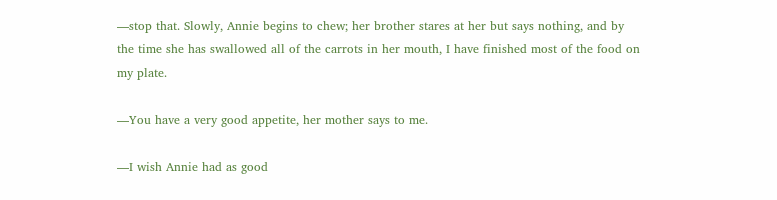—stop that. Slowly, Annie begins to chew; her brother stares at her but says nothing, and by the time she has swallowed all of the carrots in her mouth, I have finished most of the food on my plate.

—You have a very good appetite, her mother says to me.

—I wish Annie had as good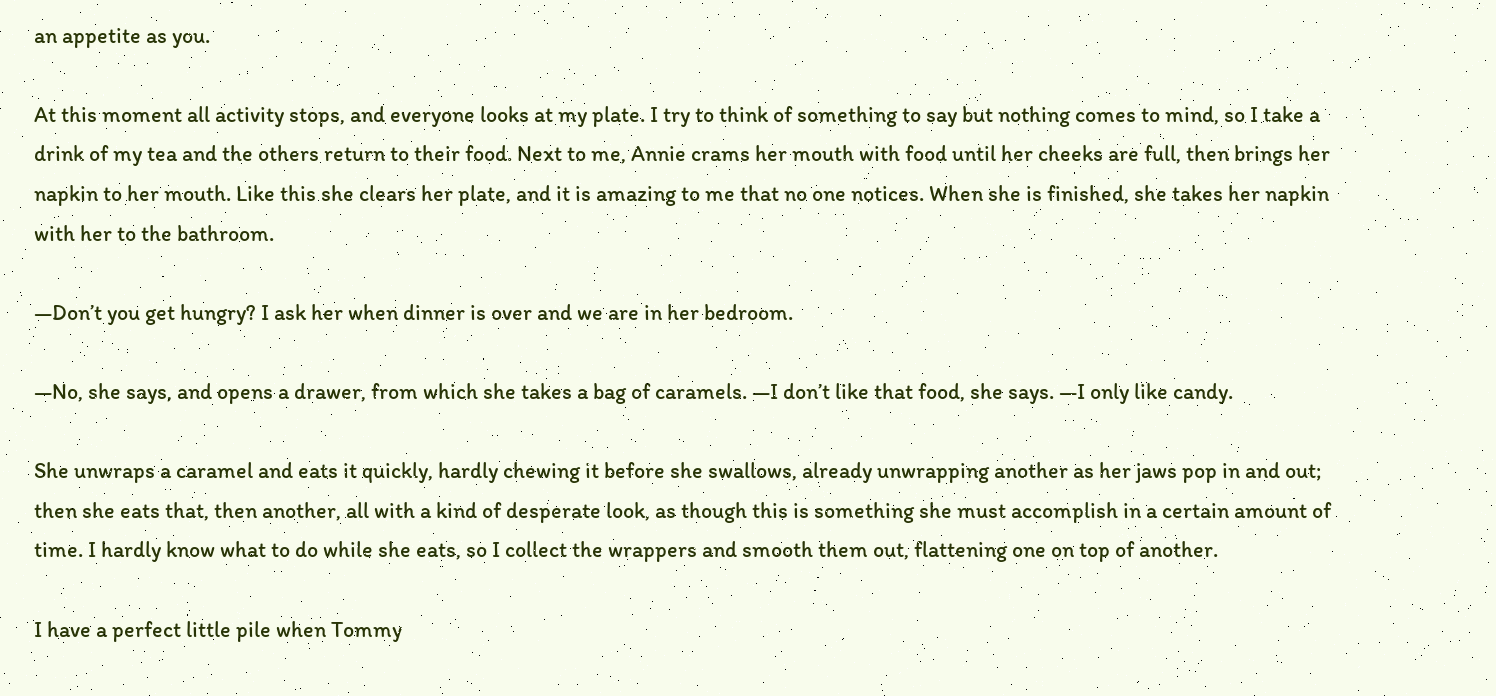an appetite as you.

At this moment all activity stops, and everyone looks at my plate. I try to think of something to say but nothing comes to mind, so I take a drink of my tea and the others return to their food. Next to me, Annie crams her mouth with food until her cheeks are full, then brings her napkin to her mouth. Like this she clears her plate, and it is amazing to me that no one notices. When she is finished, she takes her napkin with her to the bathroom.

—Don’t you get hungry? I ask her when dinner is over and we are in her bedroom.

—No, she says, and opens a drawer, from which she takes a bag of caramels. —I don’t like that food, she says. —I only like candy.

She unwraps a caramel and eats it quickly, hardly chewing it before she swallows, already unwrapping another as her jaws pop in and out; then she eats that, then another, all with a kind of desperate look, as though this is something she must accomplish in a certain amount of time. I hardly know what to do while she eats, so I collect the wrappers and smooth them out, flattening one on top of another.

I have a perfect little pile when Tommy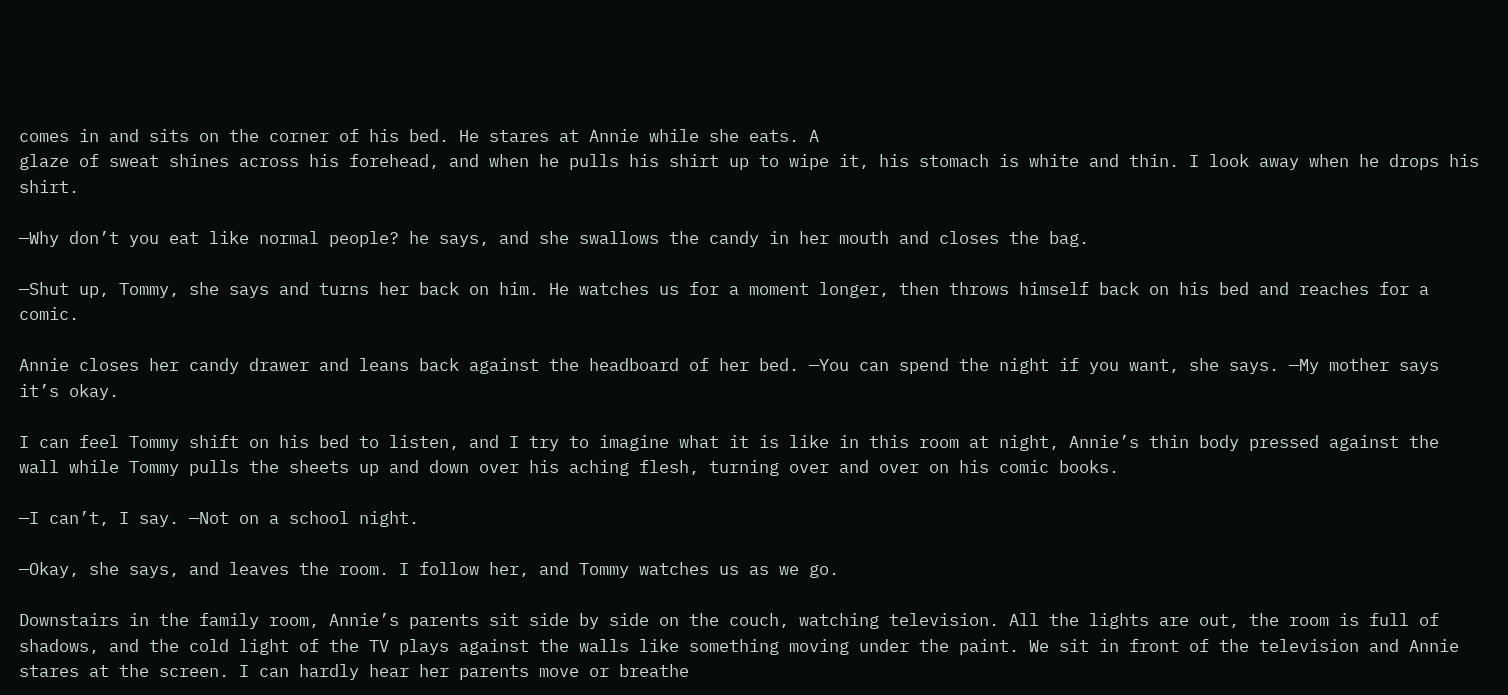comes in and sits on the corner of his bed. He stares at Annie while she eats. A
glaze of sweat shines across his forehead, and when he pulls his shirt up to wipe it, his stomach is white and thin. I look away when he drops his shirt.

—Why don’t you eat like normal people? he says, and she swallows the candy in her mouth and closes the bag.

—Shut up, Tommy, she says and turns her back on him. He watches us for a moment longer, then throws himself back on his bed and reaches for a comic.

Annie closes her candy drawer and leans back against the headboard of her bed. —You can spend the night if you want, she says. —My mother says it’s okay.

I can feel Tommy shift on his bed to listen, and I try to imagine what it is like in this room at night, Annie’s thin body pressed against the wall while Tommy pulls the sheets up and down over his aching flesh, turning over and over on his comic books.

—I can’t, I say. —Not on a school night.

—Okay, she says, and leaves the room. I follow her, and Tommy watches us as we go.

Downstairs in the family room, Annie’s parents sit side by side on the couch, watching television. All the lights are out, the room is full of shadows, and the cold light of the TV plays against the walls like something moving under the paint. We sit in front of the television and Annie stares at the screen. I can hardly hear her parents move or breathe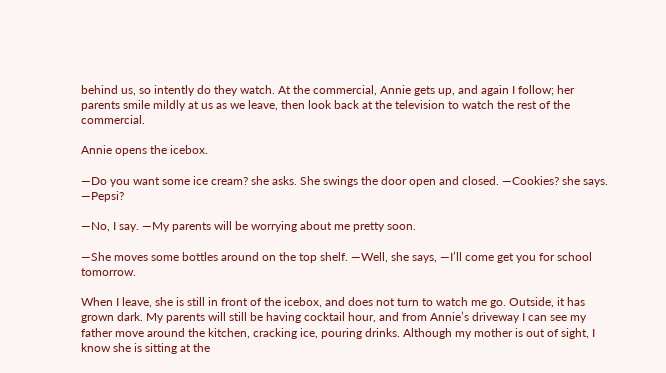behind us, so intently do they watch. At the commercial, Annie gets up, and again I follow; her parents smile mildly at us as we leave, then look back at the television to watch the rest of the commercial.

Annie opens the icebox.

—Do you want some ice cream? she asks. She swings the door open and closed. —Cookies? she says. —Pepsi?

—No, I say. —My parents will be worrying about me pretty soon.

—She moves some bottles around on the top shelf. —Well, she says, —I’ll come get you for school tomorrow.

When I leave, she is still in front of the icebox, and does not turn to watch me go. Outside, it has grown dark. My parents will still be having cocktail hour, and from Annie’s driveway I can see my father move around the kitchen, cracking ice, pouring drinks. Although my mother is out of sight, I know she is sitting at the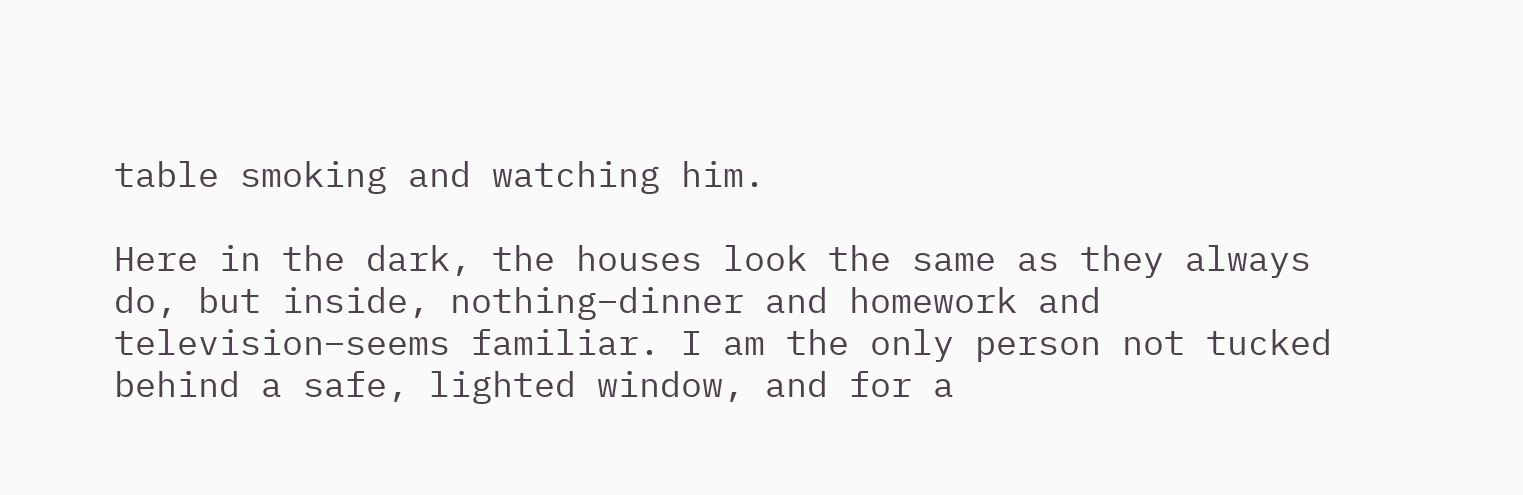table smoking and watching him.

Here in the dark, the houses look the same as they always do, but inside, nothing–dinner and homework and television–seems familiar. I am the only person not tucked behind a safe, lighted window, and for a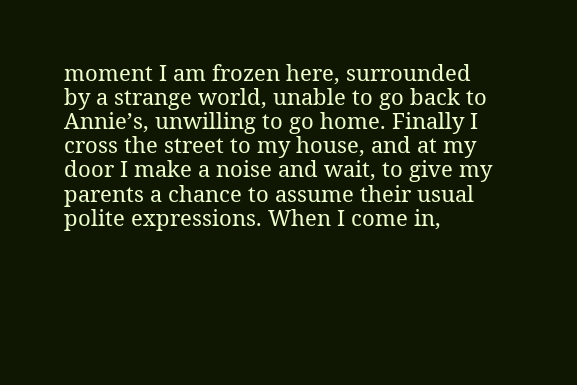moment I am frozen here, surrounded by a strange world, unable to go back to Annie’s, unwilling to go home. Finally I cross the street to my house, and at my door I make a noise and wait, to give my parents a chance to assume their usual polite expressions. When I come in,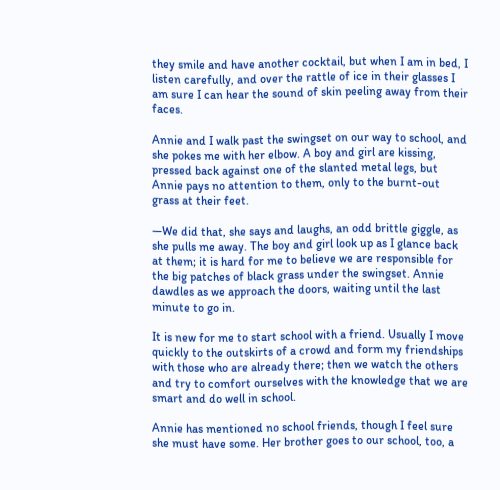they smile and have another cocktail, but when I am in bed, I listen carefully, and over the rattle of ice in their glasses I am sure I can hear the sound of skin peeling away from their faces.

Annie and I walk past the swingset on our way to school, and she pokes me with her elbow. A boy and girl are kissing, pressed back against one of the slanted metal legs, but Annie pays no attention to them, only to the burnt-out grass at their feet.

—We did that, she says and laughs, an odd brittle giggle, as she pulls me away. The boy and girl look up as I glance back at them; it is hard for me to believe we are responsible for the big patches of black grass under the swingset. Annie dawdles as we approach the doors, waiting until the last minute to go in.

It is new for me to start school with a friend. Usually I move quickly to the outskirts of a crowd and form my friendships
with those who are already there; then we watch the others and try to comfort ourselves with the knowledge that we are smart and do well in school.

Annie has mentioned no school friends, though I feel sure she must have some. Her brother goes to our school, too, a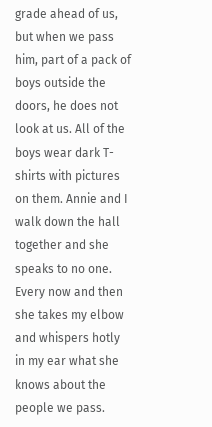grade ahead of us, but when we pass him, part of a pack of boys outside the doors, he does not look at us. All of the boys wear dark T-shirts with pictures on them. Annie and I walk down the hall together and she speaks to no one. Every now and then she takes my elbow and whispers hotly in my ear what she knows about the people we pass.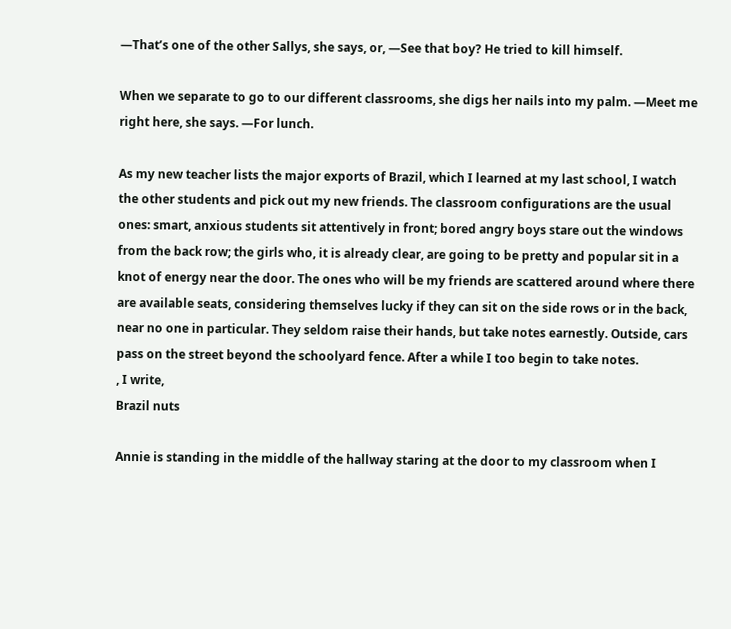—That’s one of the other Sallys, she says, or, —See that boy? He tried to kill himself.

When we separate to go to our different classrooms, she digs her nails into my palm. —Meet me right here, she says. —For lunch.

As my new teacher lists the major exports of Brazil, which I learned at my last school, I watch the other students and pick out my new friends. The classroom configurations are the usual ones: smart, anxious students sit attentively in front; bored angry boys stare out the windows from the back row; the girls who, it is already clear, are going to be pretty and popular sit in a knot of energy near the door. The ones who will be my friends are scattered around where there are available seats, considering themselves lucky if they can sit on the side rows or in the back, near no one in particular. They seldom raise their hands, but take notes earnestly. Outside, cars pass on the street beyond the schoolyard fence. After a while I too begin to take notes.
, I write,
Brazil nuts

Annie is standing in the middle of the hallway staring at the door to my classroom when I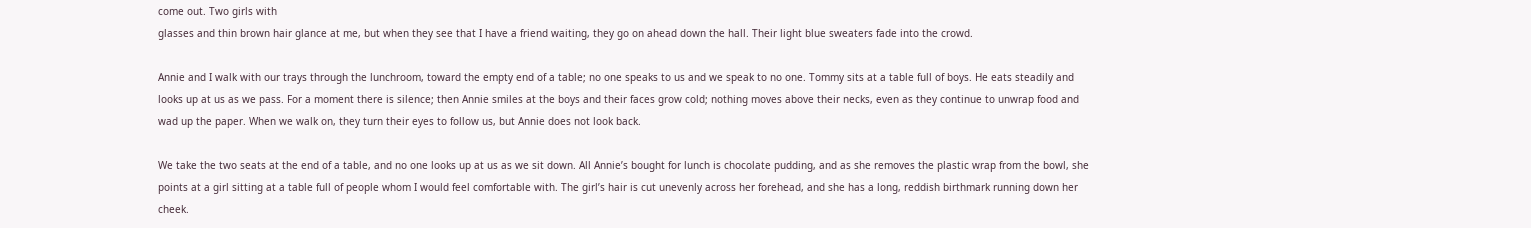come out. Two girls with
glasses and thin brown hair glance at me, but when they see that I have a friend waiting, they go on ahead down the hall. Their light blue sweaters fade into the crowd.

Annie and I walk with our trays through the lunchroom, toward the empty end of a table; no one speaks to us and we speak to no one. Tommy sits at a table full of boys. He eats steadily and looks up at us as we pass. For a moment there is silence; then Annie smiles at the boys and their faces grow cold; nothing moves above their necks, even as they continue to unwrap food and wad up the paper. When we walk on, they turn their eyes to follow us, but Annie does not look back.

We take the two seats at the end of a table, and no one looks up at us as we sit down. All Annie’s bought for lunch is chocolate pudding, and as she removes the plastic wrap from the bowl, she points at a girl sitting at a table full of people whom I would feel comfortable with. The girl’s hair is cut unevenly across her forehead, and she has a long, reddish birthmark running down her cheek.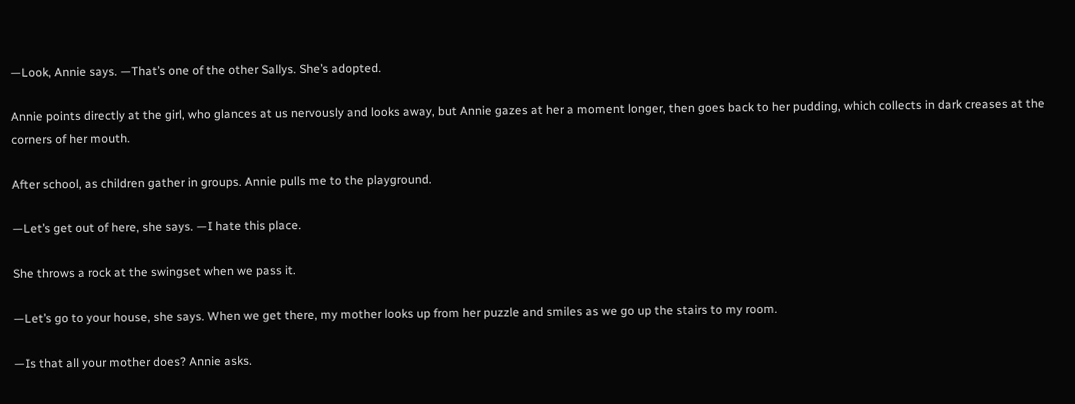—Look, Annie says. —That’s one of the other Sallys. She’s adopted.

Annie points directly at the girl, who glances at us nervously and looks away, but Annie gazes at her a moment longer, then goes back to her pudding, which collects in dark creases at the corners of her mouth.

After school, as children gather in groups. Annie pulls me to the playground.

—Let’s get out of here, she says. —I hate this place.

She throws a rock at the swingset when we pass it.

—Let’s go to your house, she says. When we get there, my mother looks up from her puzzle and smiles as we go up the stairs to my room.

—Is that all your mother does? Annie asks.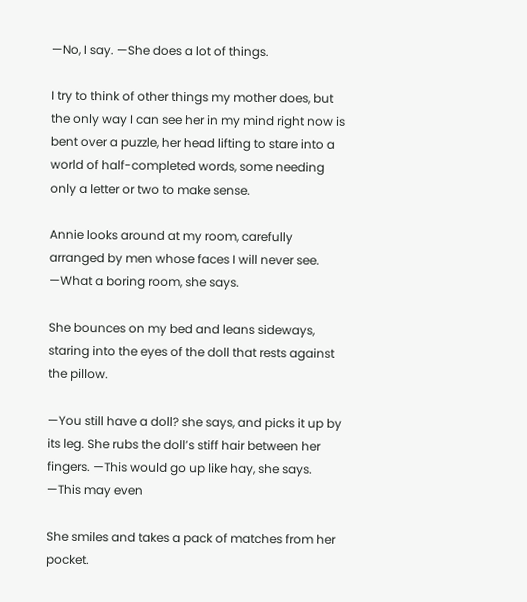—No, I say. —She does a lot of things.

I try to think of other things my mother does, but the only way I can see her in my mind right now is bent over a puzzle, her head lifting to stare into a world of half-completed words, some needing only a letter or two to make sense.

Annie looks around at my room, carefully arranged by men whose faces I will never see. —What a boring room, she says.

She bounces on my bed and leans sideways, staring into the eyes of the doll that rests against the pillow.

—You still have a doll? she says, and picks it up by its leg. She rubs the doll’s stiff hair between her fingers. —This would go up like hay, she says. —This may even

She smiles and takes a pack of matches from her pocket.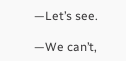—Let’s see.

—We can’t,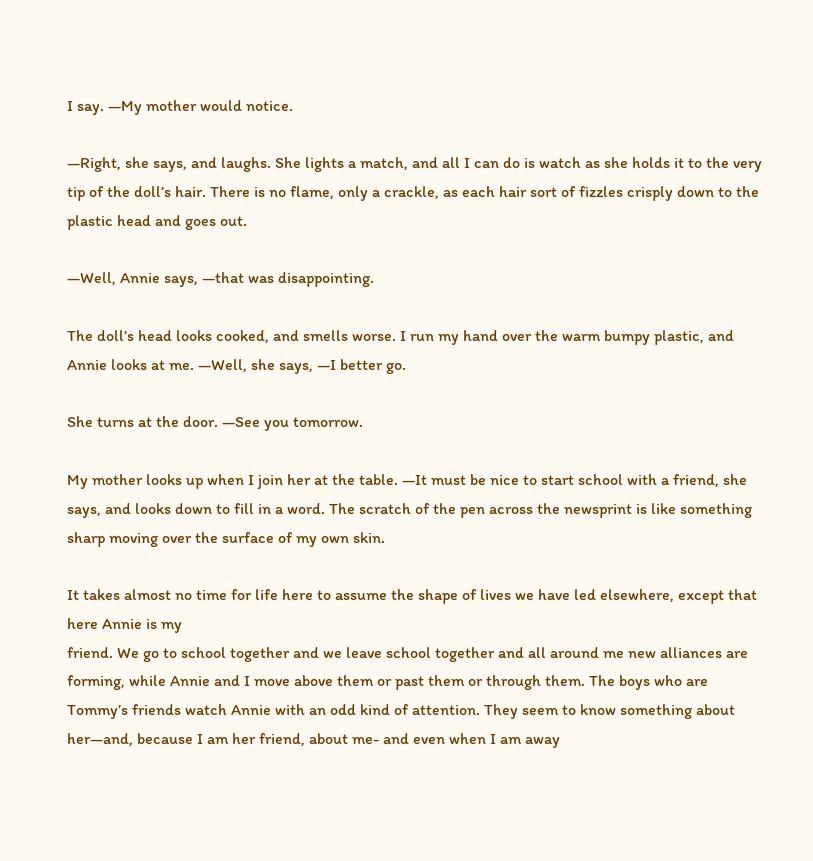I say. —My mother would notice.

—Right, she says, and laughs. She lights a match, and all I can do is watch as she holds it to the very tip of the doll’s hair. There is no flame, only a crackle, as each hair sort of fizzles crisply down to the plastic head and goes out.

—Well, Annie says, —that was disappointing.

The doll’s head looks cooked, and smells worse. I run my hand over the warm bumpy plastic, and Annie looks at me. —Well, she says, —I better go.

She turns at the door. —See you tomorrow.

My mother looks up when I join her at the table. —It must be nice to start school with a friend, she says, and looks down to fill in a word. The scratch of the pen across the newsprint is like something sharp moving over the surface of my own skin.

It takes almost no time for life here to assume the shape of lives we have led elsewhere, except that here Annie is my
friend. We go to school together and we leave school together and all around me new alliances are forming, while Annie and I move above them or past them or through them. The boys who are Tommy’s friends watch Annie with an odd kind of attention. They seem to know something about her—and, because I am her friend, about me- and even when I am away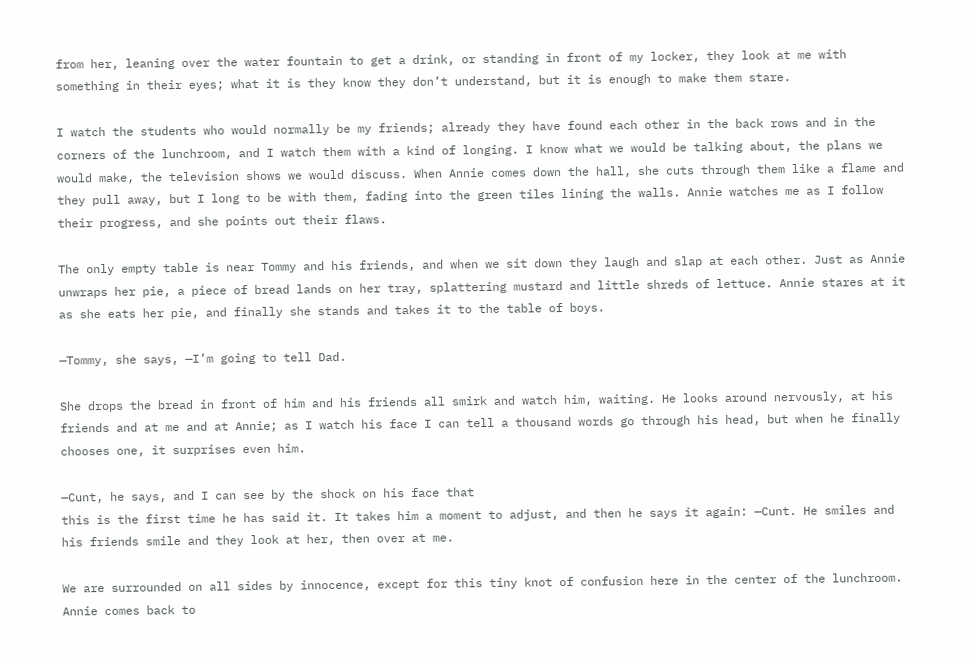from her, leaning over the water fountain to get a drink, or standing in front of my locker, they look at me with something in their eyes; what it is they know they don’t understand, but it is enough to make them stare.

I watch the students who would normally be my friends; already they have found each other in the back rows and in the corners of the lunchroom, and I watch them with a kind of longing. I know what we would be talking about, the plans we would make, the television shows we would discuss. When Annie comes down the hall, she cuts through them like a flame and they pull away, but I long to be with them, fading into the green tiles lining the walls. Annie watches me as I follow their progress, and she points out their flaws.

The only empty table is near Tommy and his friends, and when we sit down they laugh and slap at each other. Just as Annie unwraps her pie, a piece of bread lands on her tray, splattering mustard and little shreds of lettuce. Annie stares at it as she eats her pie, and finally she stands and takes it to the table of boys.

—Tommy, she says, —I’m going to tell Dad.

She drops the bread in front of him and his friends all smirk and watch him, waiting. He looks around nervously, at his friends and at me and at Annie; as I watch his face I can tell a thousand words go through his head, but when he finally chooses one, it surprises even him.

—Cunt, he says, and I can see by the shock on his face that
this is the first time he has said it. It takes him a moment to adjust, and then he says it again: —Cunt. He smiles and his friends smile and they look at her, then over at me.

We are surrounded on all sides by innocence, except for this tiny knot of confusion here in the center of the lunchroom. Annie comes back to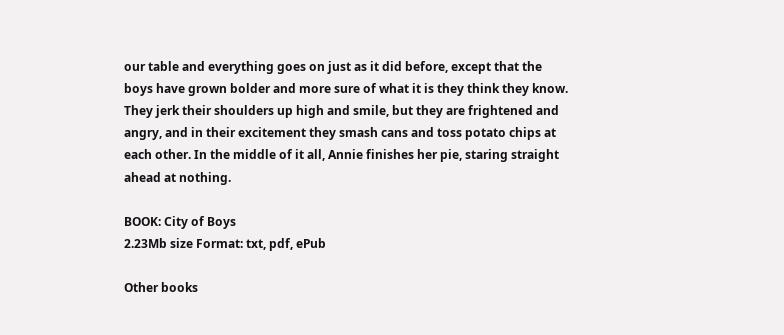our table and everything goes on just as it did before, except that the boys have grown bolder and more sure of what it is they think they know. They jerk their shoulders up high and smile, but they are frightened and angry, and in their excitement they smash cans and toss potato chips at each other. In the middle of it all, Annie finishes her pie, staring straight ahead at nothing.

BOOK: City of Boys
2.23Mb size Format: txt, pdf, ePub

Other books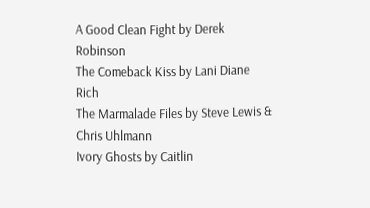A Good Clean Fight by Derek Robinson
The Comeback Kiss by Lani Diane Rich
The Marmalade Files by Steve Lewis & Chris Uhlmann
Ivory Ghosts by Caitlin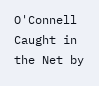O'Connell
Caught in the Net by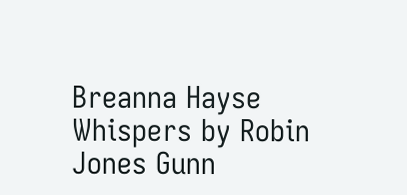Breanna Hayse
Whispers by Robin Jones Gunn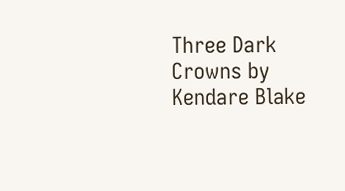Three Dark Crowns by Kendare Blake